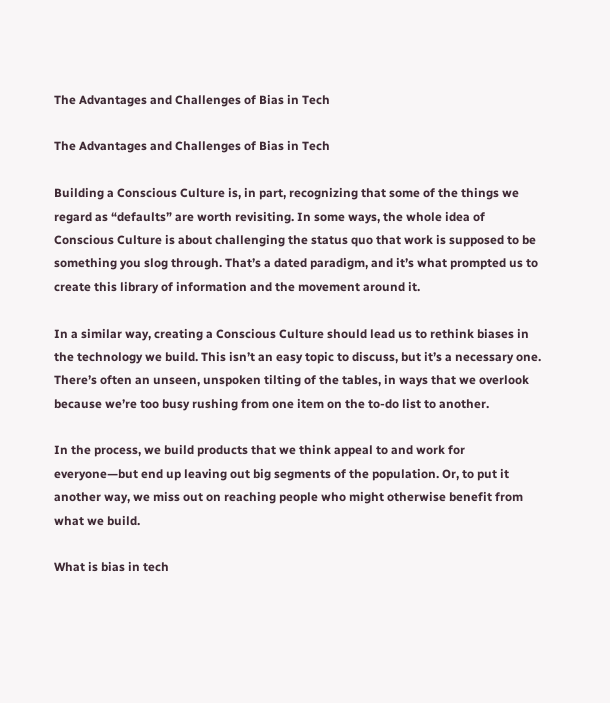The Advantages and Challenges of Bias in Tech

The Advantages and Challenges of Bias in Tech

Building a Conscious Culture is, in part, recognizing that some of the things we regard as “defaults” are worth revisiting. In some ways, the whole idea of Conscious Culture is about challenging the status quo that work is supposed to be something you slog through. That’s a dated paradigm, and it’s what prompted us to create this library of information and the movement around it.

In a similar way, creating a Conscious Culture should lead us to rethink biases in the technology we build. This isn’t an easy topic to discuss, but it’s a necessary one. There’s often an unseen, unspoken tilting of the tables, in ways that we overlook because we’re too busy rushing from one item on the to-do list to another.

In the process, we build products that we think appeal to and work for everyone—but end up leaving out big segments of the population. Or, to put it another way, we miss out on reaching people who might otherwise benefit from what we build.

What is bias in tech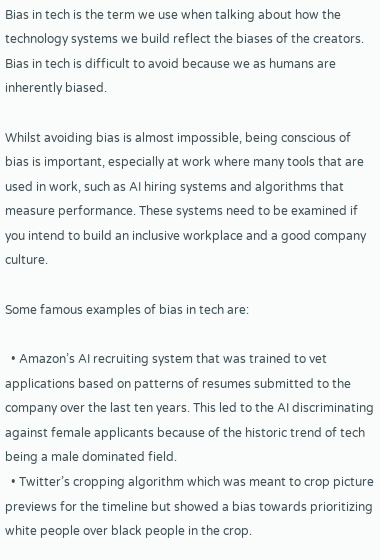Bias in tech is the term we use when talking about how the technology systems we build reflect the biases of the creators. Bias in tech is difficult to avoid because we as humans are inherently biased.

Whilst avoiding bias is almost impossible, being conscious of bias is important, especially at work where many tools that are used in work, such as AI hiring systems and algorithms that measure performance. These systems need to be examined if you intend to build an inclusive workplace and a good company culture.

Some famous examples of bias in tech are:

  • Amazon’s AI recruiting system that was trained to vet applications based on patterns of resumes submitted to the company over the last ten years. This led to the AI discriminating against female applicants because of the historic trend of tech being a male dominated field.
  • Twitter’s cropping algorithm which was meant to crop picture previews for the timeline but showed a bias towards prioritizing white people over black people in the crop.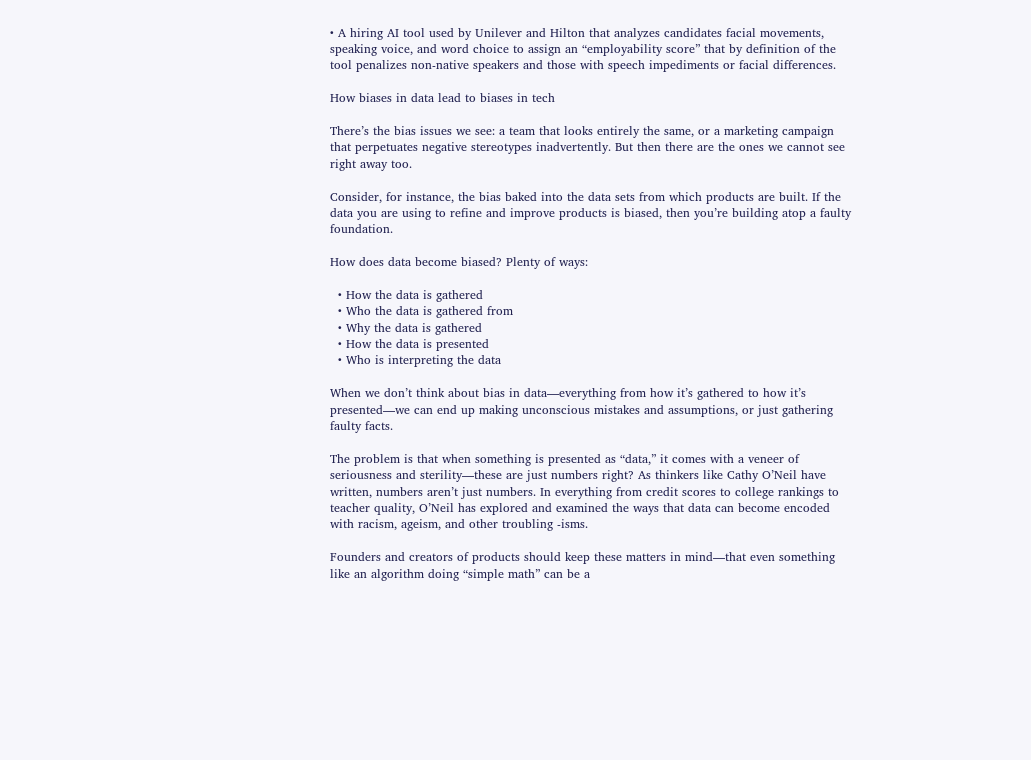• A hiring AI tool used by Unilever and Hilton that analyzes candidates facial movements, speaking voice, and word choice to assign an “employability score” that by definition of the tool penalizes non-native speakers and those with speech impediments or facial differences.

How biases in data lead to biases in tech

There’s the bias issues we see: a team that looks entirely the same, or a marketing campaign that perpetuates negative stereotypes inadvertently. But then there are the ones we cannot see right away too.

Consider, for instance, the bias baked into the data sets from which products are built. If the data you are using to refine and improve products is biased, then you’re building atop a faulty foundation.

How does data become biased? Plenty of ways:

  • How the data is gathered
  • Who the data is gathered from
  • Why the data is gathered
  • How the data is presented
  • Who is interpreting the data

When we don’t think about bias in data—everything from how it’s gathered to how it’s presented—we can end up making unconscious mistakes and assumptions, or just gathering faulty facts.

The problem is that when something is presented as “data,” it comes with a veneer of seriousness and sterility—these are just numbers right? As thinkers like Cathy O’Neil have written, numbers aren’t just numbers. In everything from credit scores to college rankings to teacher quality, O’Neil has explored and examined the ways that data can become encoded with racism, ageism, and other troubling -isms.

Founders and creators of products should keep these matters in mind—that even something like an algorithm doing “simple math” can be a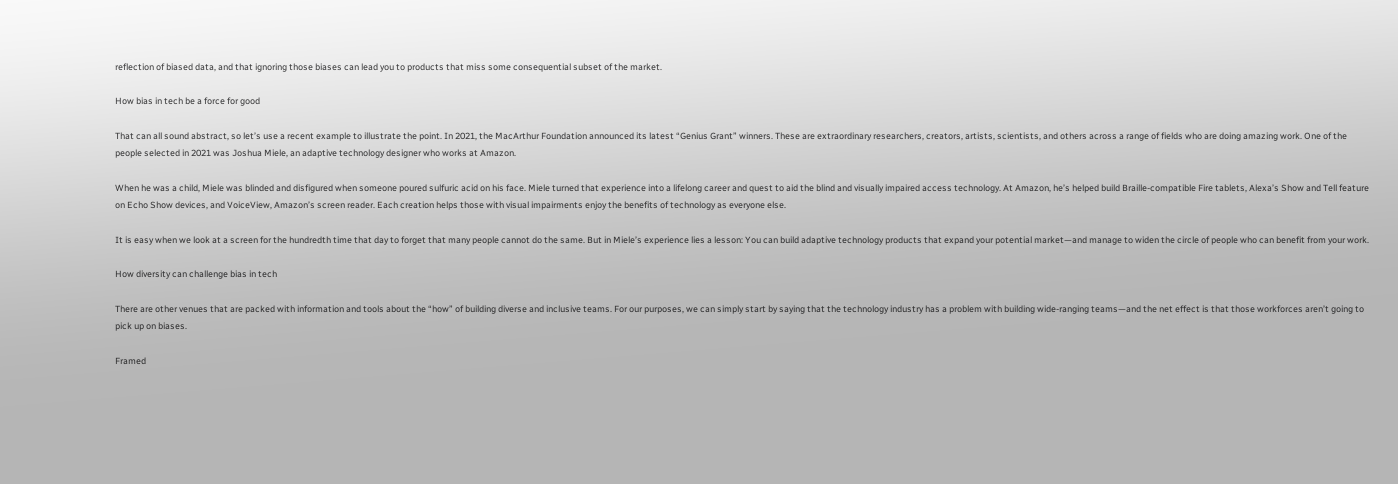reflection of biased data, and that ignoring those biases can lead you to products that miss some consequential subset of the market.

How bias in tech be a force for good

That can all sound abstract, so let’s use a recent example to illustrate the point. In 2021, the MacArthur Foundation announced its latest “Genius Grant” winners. These are extraordinary researchers, creators, artists, scientists, and others across a range of fields who are doing amazing work. One of the people selected in 2021 was Joshua Miele, an adaptive technology designer who works at Amazon.

When he was a child, Miele was blinded and disfigured when someone poured sulfuric acid on his face. Miele turned that experience into a lifelong career and quest to aid the blind and visually impaired access technology. At Amazon, he’s helped build Braille-compatible Fire tablets, Alexa’s Show and Tell feature on Echo Show devices, and VoiceView, Amazon’s screen reader. Each creation helps those with visual impairments enjoy the benefits of technology as everyone else.

It is easy when we look at a screen for the hundredth time that day to forget that many people cannot do the same. But in Miele’s experience lies a lesson: You can build adaptive technology products that expand your potential market—and manage to widen the circle of people who can benefit from your work.

How diversity can challenge bias in tech

There are other venues that are packed with information and tools about the “how” of building diverse and inclusive teams. For our purposes, we can simply start by saying that the technology industry has a problem with building wide-ranging teams—and the net effect is that those workforces aren’t going to pick up on biases.

Framed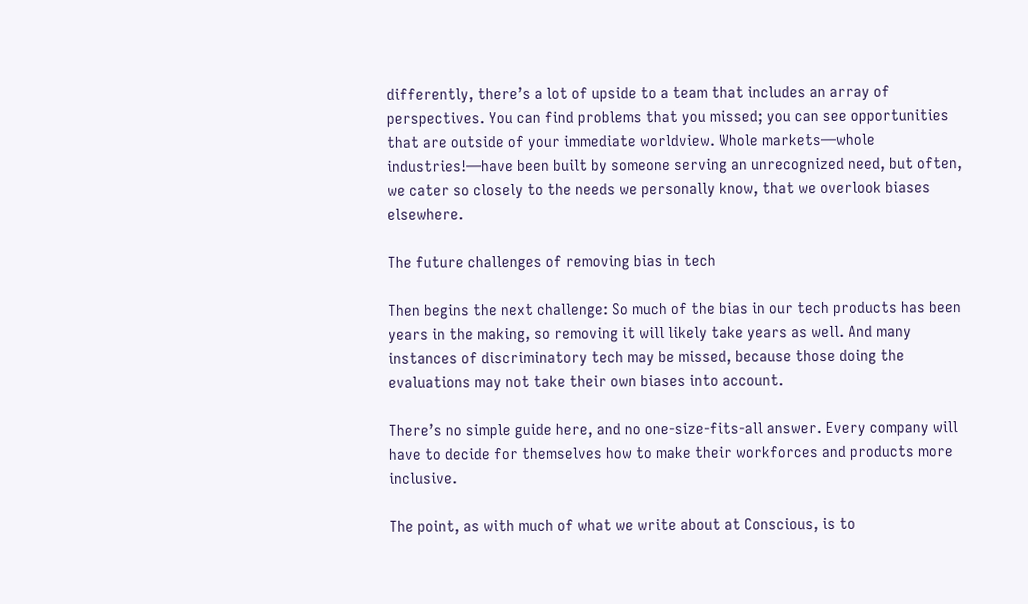differently, there’s a lot of upside to a team that includes an array of perspectives. You can find problems that you missed; you can see opportunities that are outside of your immediate worldview. Whole markets—whole industries!—have been built by someone serving an unrecognized need, but often, we cater so closely to the needs we personally know, that we overlook biases elsewhere.

The future challenges of removing bias in tech

Then begins the next challenge: So much of the bias in our tech products has been years in the making, so removing it will likely take years as well. And many instances of discriminatory tech may be missed, because those doing the evaluations may not take their own biases into account.

There’s no simple guide here, and no one-size-fits-all answer. Every company will have to decide for themselves how to make their workforces and products more inclusive.

The point, as with much of what we write about at Conscious, is to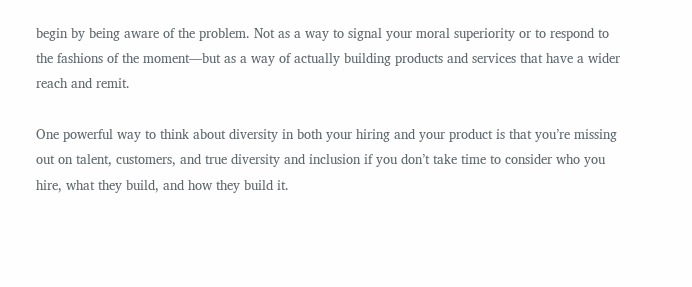begin by being aware of the problem. Not as a way to signal your moral superiority or to respond to the fashions of the moment—but as a way of actually building products and services that have a wider reach and remit.

One powerful way to think about diversity in both your hiring and your product is that you’re missing out on talent, customers, and true diversity and inclusion if you don’t take time to consider who you hire, what they build, and how they build it.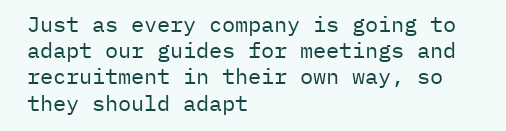Just as every company is going to adapt our guides for meetings and recruitment in their own way, so they should adapt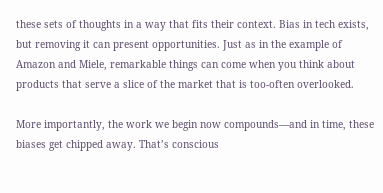these sets of thoughts in a way that fits their context. Bias in tech exists, but removing it can present opportunities. Just as in the example of Amazon and Miele, remarkable things can come when you think about products that serve a slice of the market that is too-often overlooked.

More importantly, the work we begin now compounds—and in time, these biases get chipped away. That’s conscious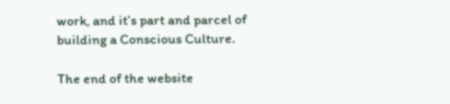work, and it’s part and parcel of building a Conscious Culture.

The end of the website